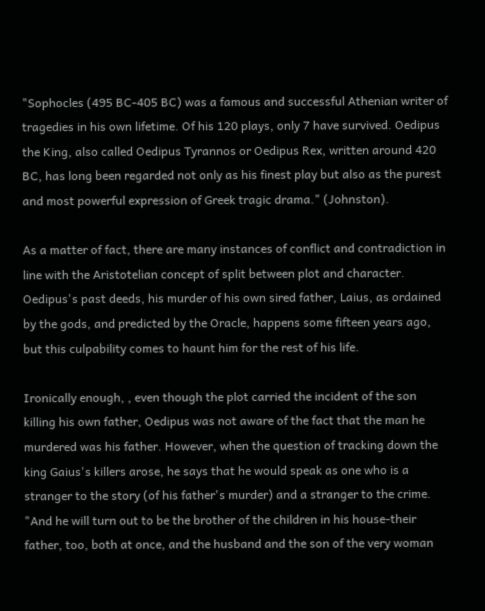"Sophocles (495 BC-405 BC) was a famous and successful Athenian writer of tragedies in his own lifetime. Of his 120 plays, only 7 have survived. Oedipus the King, also called Oedipus Tyrannos or Oedipus Rex, written around 420 BC, has long been regarded not only as his finest play but also as the purest and most powerful expression of Greek tragic drama." (Johnston).

As a matter of fact, there are many instances of conflict and contradiction in line with the Aristotelian concept of split between plot and character. Oedipus's past deeds, his murder of his own sired father, Laius, as ordained by the gods, and predicted by the Oracle, happens some fifteen years ago, but this culpability comes to haunt him for the rest of his life.

Ironically enough, , even though the plot carried the incident of the son killing his own father, Oedipus was not aware of the fact that the man he murdered was his father. However, when the question of tracking down the king Gaius's killers arose, he says that he would speak as one who is a stranger to the story (of his father's murder) and a stranger to the crime.  "And he will turn out to be the brother of the children in his house-their father, too, both at once, and the husband and the son of the very woman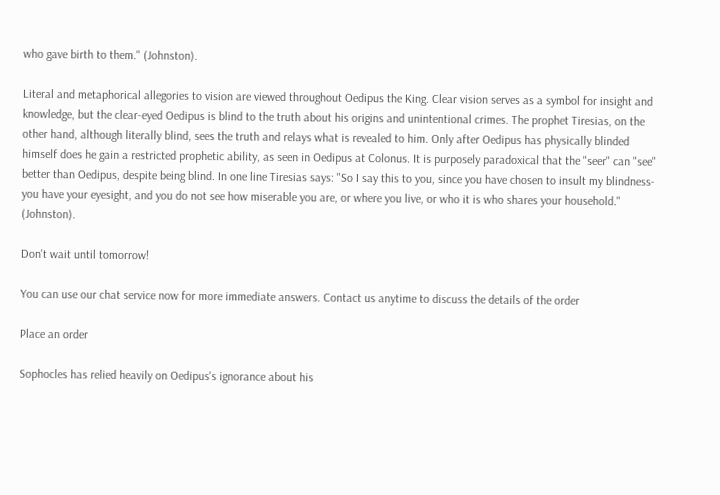who gave birth to them." (Johnston).

Literal and metaphorical allegories to vision are viewed throughout Oedipus the King. Clear vision serves as a symbol for insight and knowledge, but the clear-eyed Oedipus is blind to the truth about his origins and unintentional crimes. The prophet Tiresias, on the other hand, although literally blind, sees the truth and relays what is revealed to him. Only after Oedipus has physically blinded himself does he gain a restricted prophetic ability, as seen in Oedipus at Colonus. It is purposely paradoxical that the "seer" can "see" better than Oedipus, despite being blind. In one line Tiresias says: "So I say this to you, since you have chosen to insult my blindness- you have your eyesight, and you do not see how miserable you are, or where you live, or who it is who shares your household." (Johnston).

Don't wait until tomorrow!

You can use our chat service now for more immediate answers. Contact us anytime to discuss the details of the order

Place an order

Sophocles has relied heavily on Oedipus's ignorance about his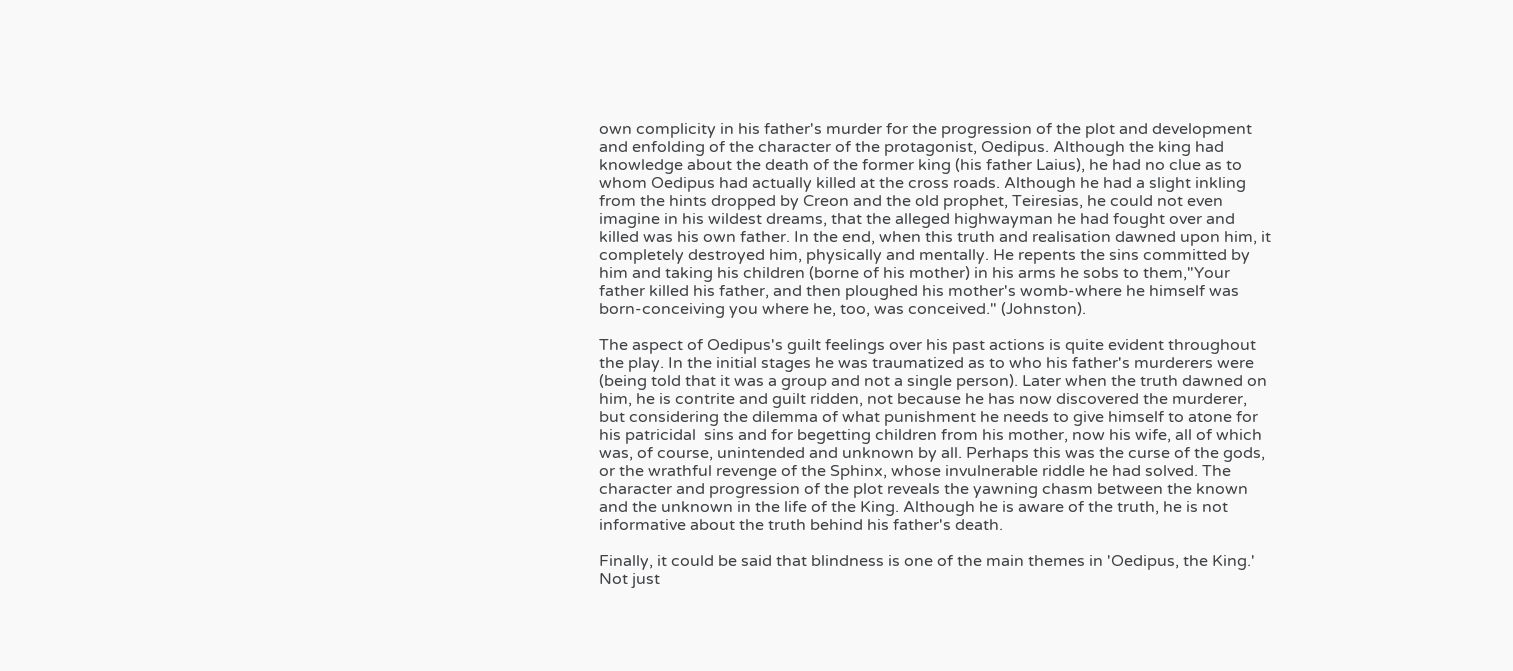own complicity in his father's murder for the progression of the plot and development and enfolding of the character of the protagonist, Oedipus. Although the king had knowledge about the death of the former king (his father Laius), he had no clue as to whom Oedipus had actually killed at the cross roads. Although he had a slight inkling from the hints dropped by Creon and the old prophet, Teiresias, he could not even imagine in his wildest dreams, that the alleged highwayman he had fought over and killed was his own father. In the end, when this truth and realisation dawned upon him, it completely destroyed him, physically and mentally. He repents the sins committed by him and taking his children (borne of his mother) in his arms he sobs to them,"Your father killed his father, and then ploughed his mother's womb-where he himself was born-conceiving you where he, too, was conceived." (Johnston).

The aspect of Oedipus's guilt feelings over his past actions is quite evident throughout the play. In the initial stages he was traumatized as to who his father's murderers were (being told that it was a group and not a single person). Later when the truth dawned on him, he is contrite and guilt ridden, not because he has now discovered the murderer, but considering the dilemma of what punishment he needs to give himself to atone for his patricidal  sins and for begetting children from his mother, now his wife, all of which was, of course, unintended and unknown by all. Perhaps this was the curse of the gods, or the wrathful revenge of the Sphinx, whose invulnerable riddle he had solved. The character and progression of the plot reveals the yawning chasm between the known and the unknown in the life of the King. Although he is aware of the truth, he is not informative about the truth behind his father's death.

Finally, it could be said that blindness is one of the main themes in 'Oedipus, the King.' Not just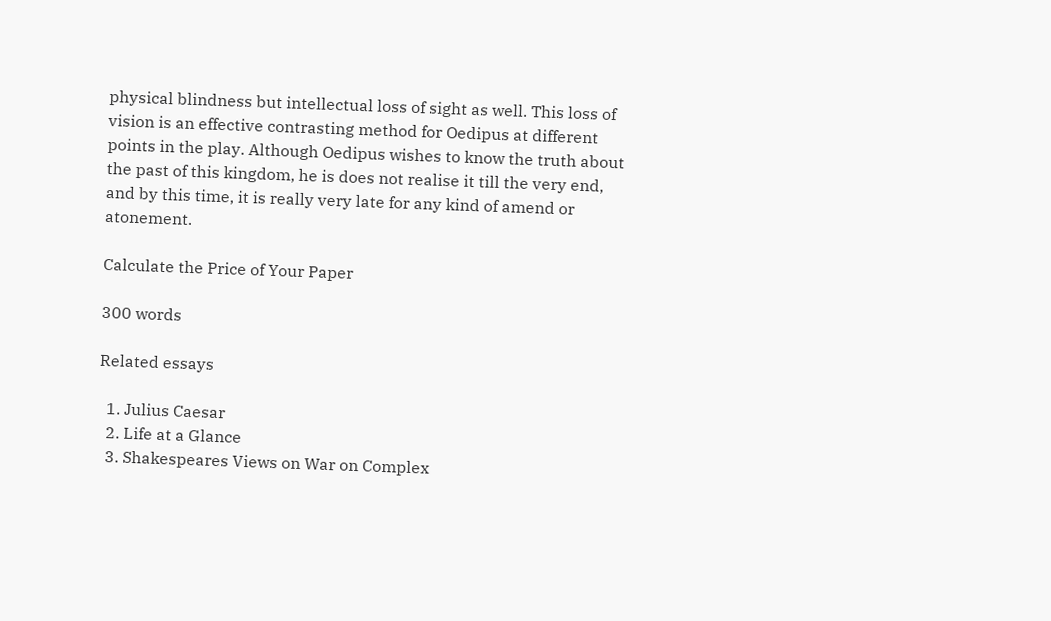physical blindness but intellectual loss of sight as well. This loss of vision is an effective contrasting method for Oedipus at different points in the play. Although Oedipus wishes to know the truth about the past of this kingdom, he is does not realise it till the very end, and by this time, it is really very late for any kind of amend or atonement.

Calculate the Price of Your Paper

300 words

Related essays

  1. Julius Caesar
  2. Life at a Glance
  3. Shakespeares Views on War on Complex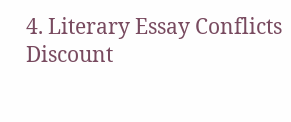4. Literary Essay Conflicts
Discount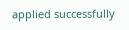applied successfully